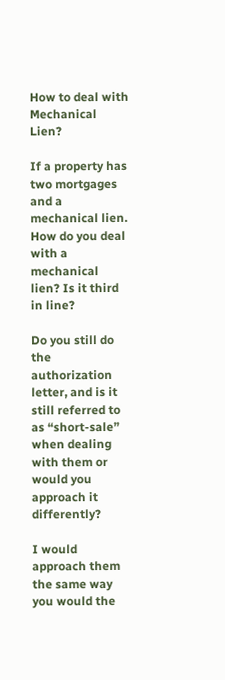How to deal with Mechanical Lien?

If a property has two mortgages and a mechanical lien. How do you deal with a mechanical lien? Is it third in line?

Do you still do the authorization letter, and is it still referred to as “short-sale” when dealing with them or would you approach it differently?

I would approach them the same way you would the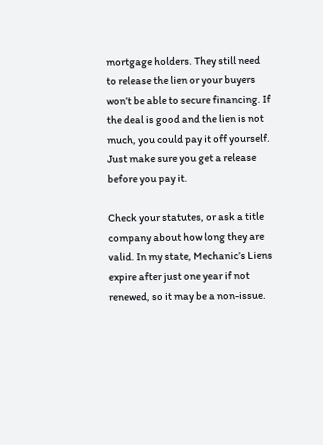mortgage holders. They still need to release the lien or your buyers won’t be able to secure financing. If the deal is good and the lien is not much, you could pay it off yourself. Just make sure you get a release before you pay it.

Check your statutes, or ask a title company about how long they are valid. In my state, Mechanic’s Liens expire after just one year if not renewed, so it may be a non-issue.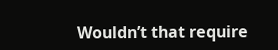Wouldn’t that require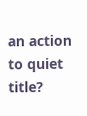an action to quiet title?